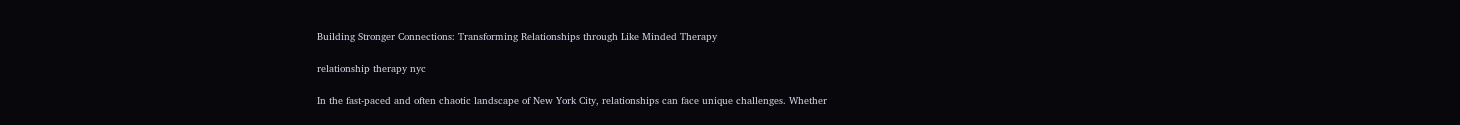Building Stronger Connections: Transforming Relationships through Like Minded Therapy

relationship therapy nyc

In the fast-paced and often chaotic landscape of New York City, relationships can face unique challenges. Whether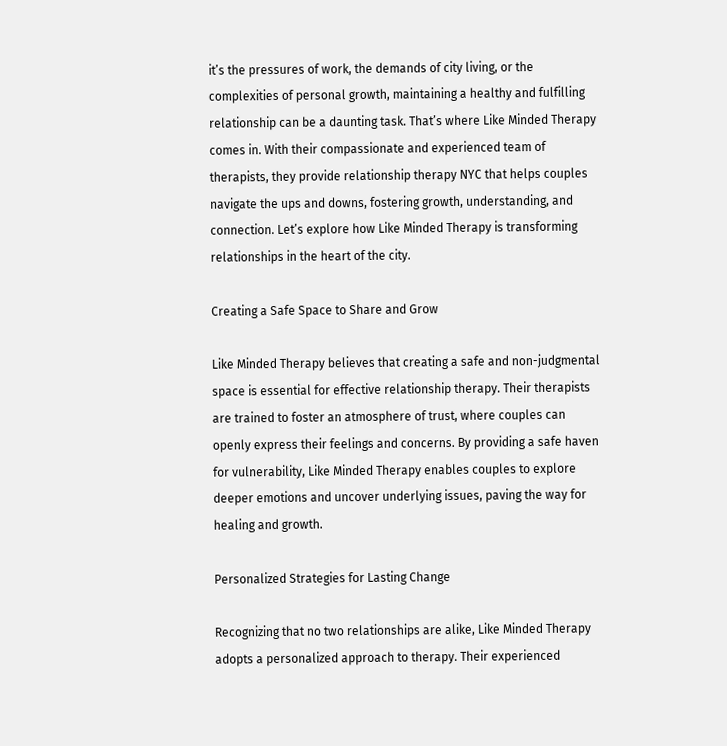it’s the pressures of work, the demands of city living, or the complexities of personal growth, maintaining a healthy and fulfilling relationship can be a daunting task. That’s where Like Minded Therapy comes in. With their compassionate and experienced team of therapists, they provide relationship therapy NYC that helps couples navigate the ups and downs, fostering growth, understanding, and connection. Let’s explore how Like Minded Therapy is transforming relationships in the heart of the city.

Creating a Safe Space to Share and Grow

Like Minded Therapy believes that creating a safe and non-judgmental space is essential for effective relationship therapy. Their therapists are trained to foster an atmosphere of trust, where couples can openly express their feelings and concerns. By providing a safe haven for vulnerability, Like Minded Therapy enables couples to explore deeper emotions and uncover underlying issues, paving the way for healing and growth.

Personalized Strategies for Lasting Change

Recognizing that no two relationships are alike, Like Minded Therapy adopts a personalized approach to therapy. Their experienced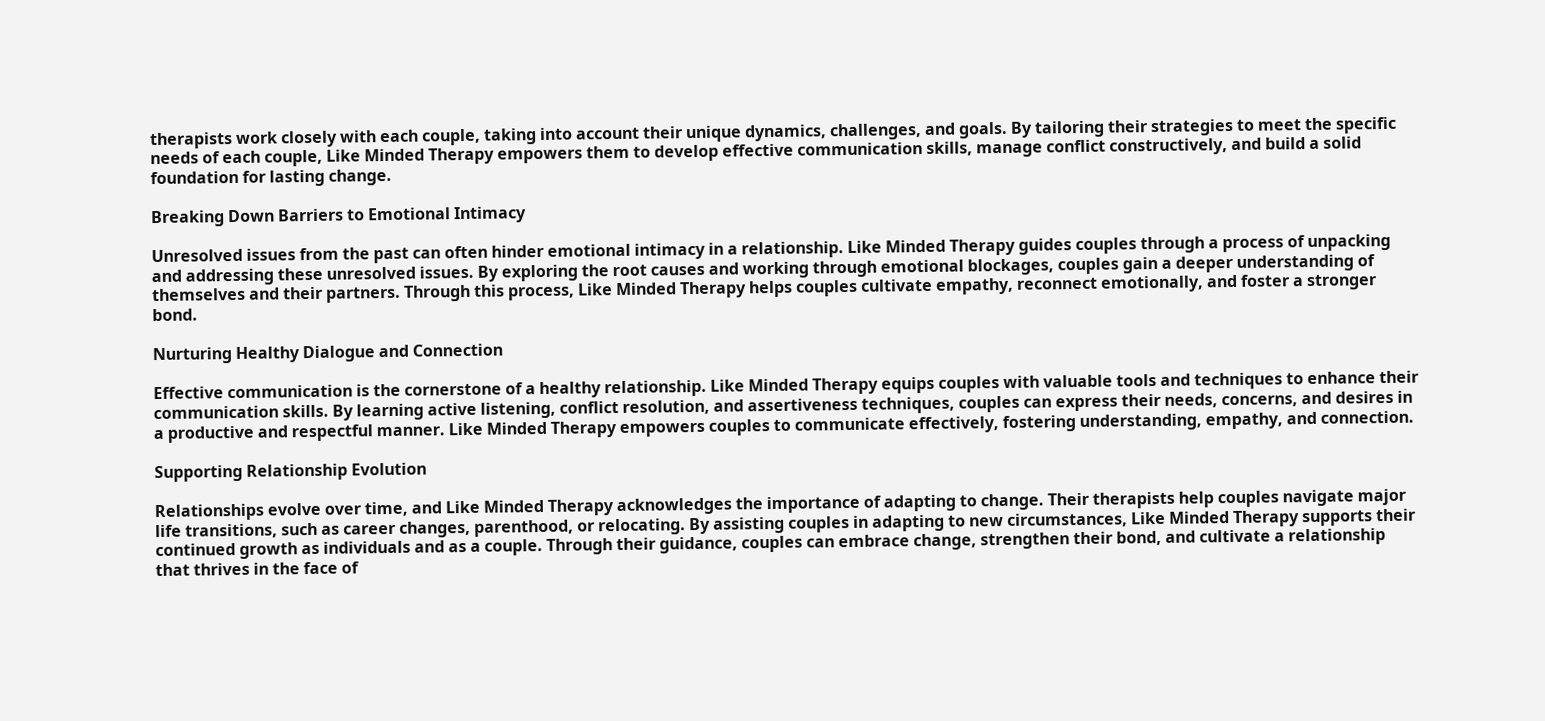therapists work closely with each couple, taking into account their unique dynamics, challenges, and goals. By tailoring their strategies to meet the specific needs of each couple, Like Minded Therapy empowers them to develop effective communication skills, manage conflict constructively, and build a solid foundation for lasting change.

Breaking Down Barriers to Emotional Intimacy

Unresolved issues from the past can often hinder emotional intimacy in a relationship. Like Minded Therapy guides couples through a process of unpacking and addressing these unresolved issues. By exploring the root causes and working through emotional blockages, couples gain a deeper understanding of themselves and their partners. Through this process, Like Minded Therapy helps couples cultivate empathy, reconnect emotionally, and foster a stronger bond.

Nurturing Healthy Dialogue and Connection

Effective communication is the cornerstone of a healthy relationship. Like Minded Therapy equips couples with valuable tools and techniques to enhance their communication skills. By learning active listening, conflict resolution, and assertiveness techniques, couples can express their needs, concerns, and desires in a productive and respectful manner. Like Minded Therapy empowers couples to communicate effectively, fostering understanding, empathy, and connection.

Supporting Relationship Evolution

Relationships evolve over time, and Like Minded Therapy acknowledges the importance of adapting to change. Their therapists help couples navigate major life transitions, such as career changes, parenthood, or relocating. By assisting couples in adapting to new circumstances, Like Minded Therapy supports their continued growth as individuals and as a couple. Through their guidance, couples can embrace change, strengthen their bond, and cultivate a relationship that thrives in the face of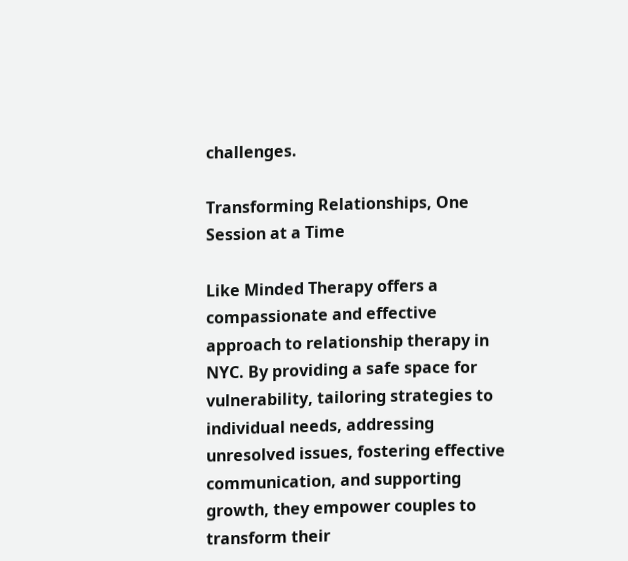challenges.

Transforming Relationships, One Session at a Time

Like Minded Therapy offers a compassionate and effective approach to relationship therapy in NYC. By providing a safe space for vulnerability, tailoring strategies to individual needs, addressing unresolved issues, fostering effective communication, and supporting growth, they empower couples to transform their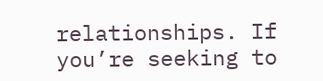relationships. If you’re seeking to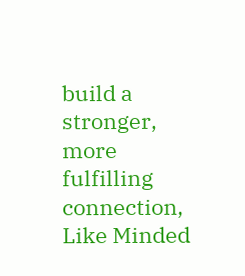build a stronger, more fulfilling connection, Like Minded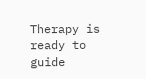Therapy is ready to guide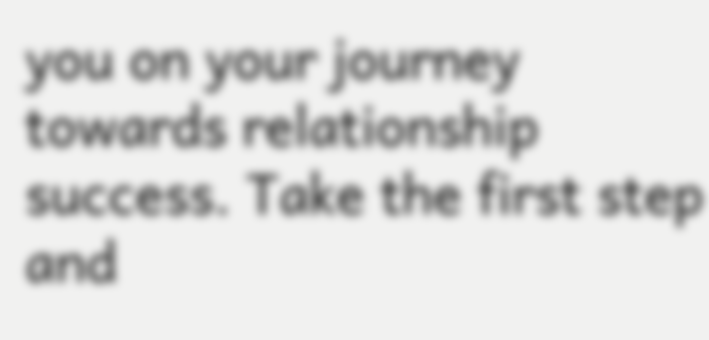you on your journey towards relationship success. Take the first step and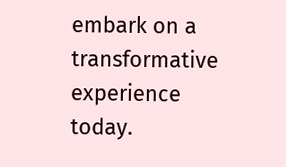embark on a transformative experience today.